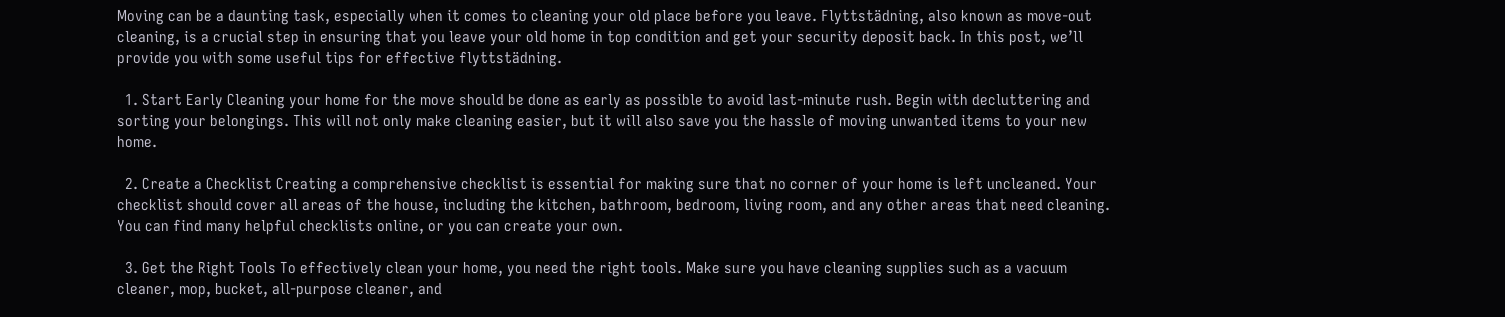Moving can be a daunting task, especially when it comes to cleaning your old place before you leave. Flyttstädning, also known as move-out cleaning, is a crucial step in ensuring that you leave your old home in top condition and get your security deposit back. In this post, we’ll provide you with some useful tips for effective flyttstädning.

  1. Start Early Cleaning your home for the move should be done as early as possible to avoid last-minute rush. Begin with decluttering and sorting your belongings. This will not only make cleaning easier, but it will also save you the hassle of moving unwanted items to your new home.

  2. Create a Checklist Creating a comprehensive checklist is essential for making sure that no corner of your home is left uncleaned. Your checklist should cover all areas of the house, including the kitchen, bathroom, bedroom, living room, and any other areas that need cleaning. You can find many helpful checklists online, or you can create your own.

  3. Get the Right Tools To effectively clean your home, you need the right tools. Make sure you have cleaning supplies such as a vacuum cleaner, mop, bucket, all-purpose cleaner, and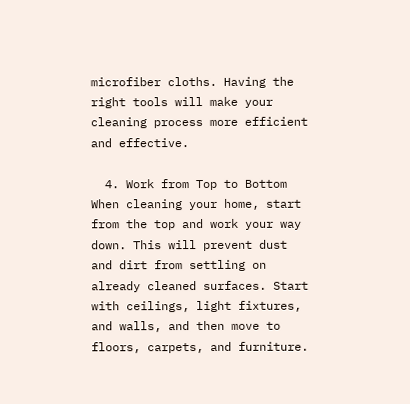microfiber cloths. Having the right tools will make your cleaning process more efficient and effective.

  4. Work from Top to Bottom When cleaning your home, start from the top and work your way down. This will prevent dust and dirt from settling on already cleaned surfaces. Start with ceilings, light fixtures, and walls, and then move to floors, carpets, and furniture.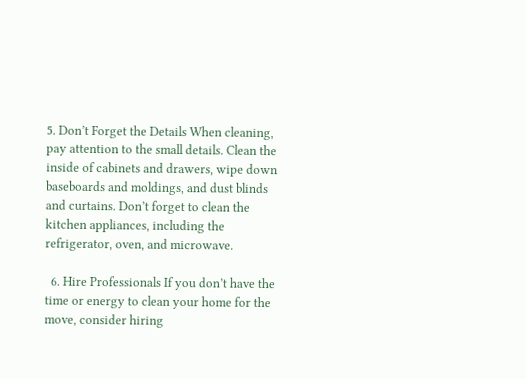5. Don’t Forget the Details When cleaning, pay attention to the small details. Clean the inside of cabinets and drawers, wipe down baseboards and moldings, and dust blinds and curtains. Don’t forget to clean the kitchen appliances, including the refrigerator, oven, and microwave.

  6. Hire Professionals If you don’t have the time or energy to clean your home for the move, consider hiring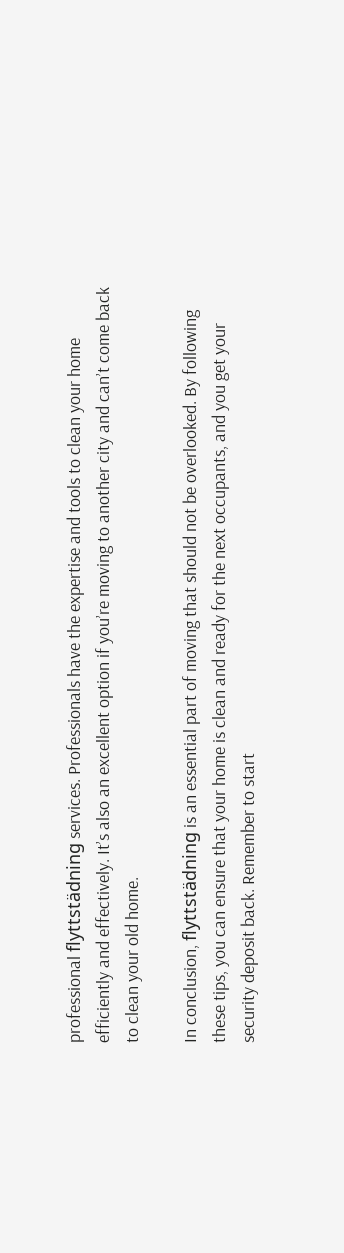professional flyttstädning services. Professionals have the expertise and tools to clean your home efficiently and effectively. It’s also an excellent option if you’re moving to another city and can’t come back to clean your old home.

In conclusion, flyttstädning is an essential part of moving that should not be overlooked. By following these tips, you can ensure that your home is clean and ready for the next occupants, and you get your security deposit back. Remember to start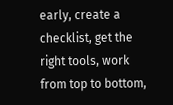early, create a checklist, get the right tools, work from top to bottom,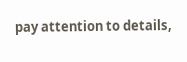pay attention to details,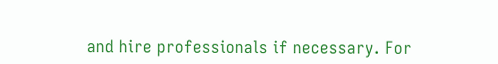and hire professionals if necessary. For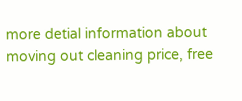more detial information about moving out cleaning price, free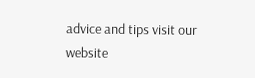advice and tips visit our website